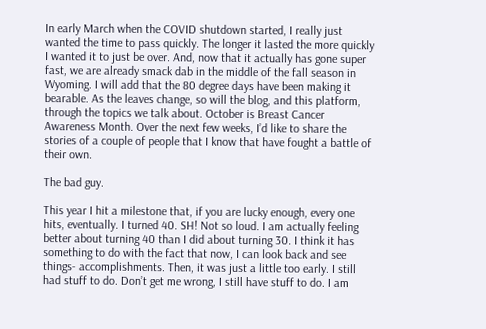In early March when the COVID shutdown started, I really just wanted the time to pass quickly. The longer it lasted the more quickly I wanted it to just be over. And, now that it actually has gone super fast, we are already smack dab in the middle of the fall season in Wyoming. I will add that the 80 degree days have been making it bearable. As the leaves change, so will the blog, and this platform, through the topics we talk about. October is Breast Cancer Awareness Month. Over the next few weeks, I’d like to share the stories of a couple of people that I know that have fought a battle of their own.

The bad guy.

This year I hit a milestone that, if you are lucky enough, every one hits, eventually. I turned 40. SH! Not so loud. I am actually feeling better about turning 40 than I did about turning 30. I think it has something to do with the fact that now, I can look back and see things- accomplishments. Then, it was just a little too early. I still had stuff to do. Don’t get me wrong, I still have stuff to do. I am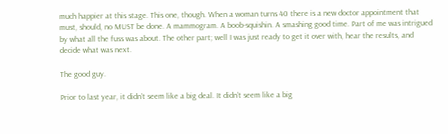much happier at this stage. This one, though. When a woman turns 40 there is a new doctor appointment that must, should, no MUST be done. A mammogram. A boob-squishin. A smashing good time. Part of me was intrigued by what all the fuss was about. The other part; well I was just ready to get it over with, hear the results, and decide what was next.

The good guy.

Prior to last year, it didn’t seem like a big deal. It didn’t seem like a big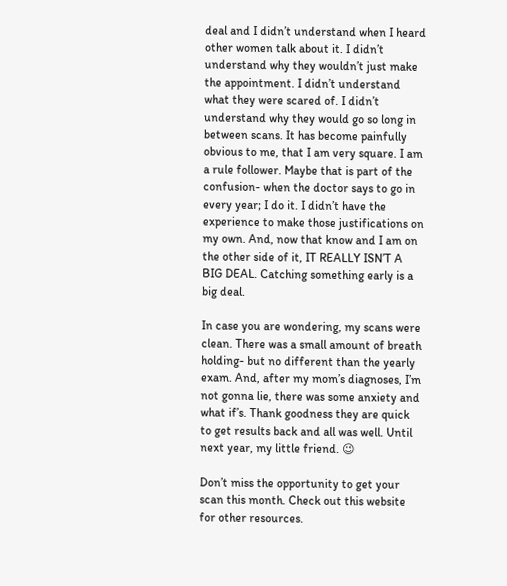deal and I didn’t understand when I heard other women talk about it. I didn’t understand why they wouldn’t just make the appointment. I didn’t understand what they were scared of. I didn’t understand why they would go so long in between scans. It has become painfully obvious to me, that I am very square. I am a rule follower. Maybe that is part of the confusion- when the doctor says to go in every year; I do it. I didn’t have the experience to make those justifications on my own. And, now that know and I am on the other side of it, IT REALLY ISN’T A BIG DEAL. Catching something early is a big deal.

In case you are wondering, my scans were clean. There was a small amount of breath holding- but no different than the yearly exam. And, after my mom’s diagnoses, I’m not gonna lie, there was some anxiety and what if’s. Thank goodness they are quick to get results back and all was well. Until next year, my little friend. 😉

Don’t miss the opportunity to get your scan this month. Check out this website for other resources.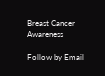Breast Cancer Awareness

Follow by Email